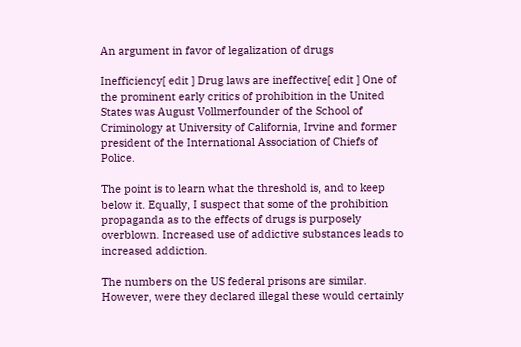An argument in favor of legalization of drugs

Inefficiency[ edit ] Drug laws are ineffective[ edit ] One of the prominent early critics of prohibition in the United States was August Vollmerfounder of the School of Criminology at University of California, Irvine and former president of the International Association of Chiefs of Police.

The point is to learn what the threshold is, and to keep below it. Equally, I suspect that some of the prohibition propaganda as to the effects of drugs is purposely overblown. Increased use of addictive substances leads to increased addiction.

The numbers on the US federal prisons are similar. However, were they declared illegal these would certainly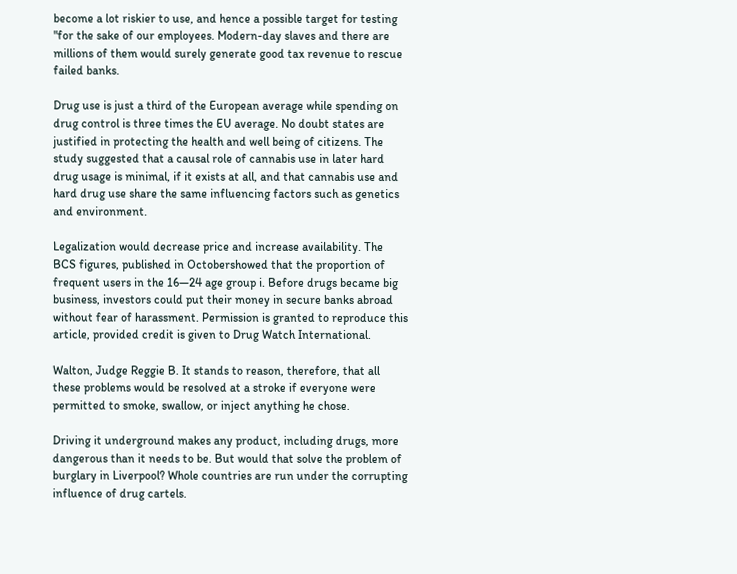become a lot riskier to use, and hence a possible target for testing "for the sake of our employees. Modern-day slaves and there are millions of them would surely generate good tax revenue to rescue failed banks.

Drug use is just a third of the European average while spending on drug control is three times the EU average. No doubt states are justified in protecting the health and well being of citizens. The study suggested that a causal role of cannabis use in later hard drug usage is minimal, if it exists at all, and that cannabis use and hard drug use share the same influencing factors such as genetics and environment.

Legalization would decrease price and increase availability. The BCS figures, published in Octobershowed that the proportion of frequent users in the 16—24 age group i. Before drugs became big business, investors could put their money in secure banks abroad without fear of harassment. Permission is granted to reproduce this article, provided credit is given to Drug Watch International.

Walton, Judge Reggie B. It stands to reason, therefore, that all these problems would be resolved at a stroke if everyone were permitted to smoke, swallow, or inject anything he chose.

Driving it underground makes any product, including drugs, more dangerous than it needs to be. But would that solve the problem of burglary in Liverpool? Whole countries are run under the corrupting influence of drug cartels.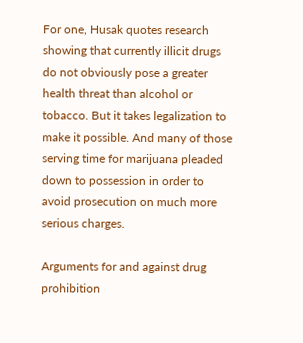For one, Husak quotes research showing that currently illicit drugs do not obviously pose a greater health threat than alcohol or tobacco. But it takes legalization to make it possible. And many of those serving time for marijuana pleaded down to possession in order to avoid prosecution on much more serious charges.

Arguments for and against drug prohibition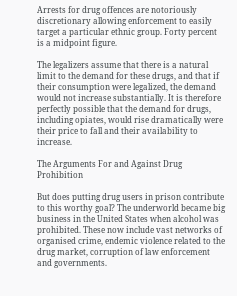Arrests for drug offences are notoriously discretionary allowing enforcement to easily target a particular ethnic group. Forty percent is a midpoint figure.

The legalizers assume that there is a natural limit to the demand for these drugs, and that if their consumption were legalized, the demand would not increase substantially. It is therefore perfectly possible that the demand for drugs, including opiates, would rise dramatically were their price to fall and their availability to increase.

The Arguments For and Against Drug Prohibition

But does putting drug users in prison contribute to this worthy goal? The underworld became big business in the United States when alcohol was prohibited. These now include vast networks of organised crime, endemic violence related to the drug market, corruption of law enforcement and governments.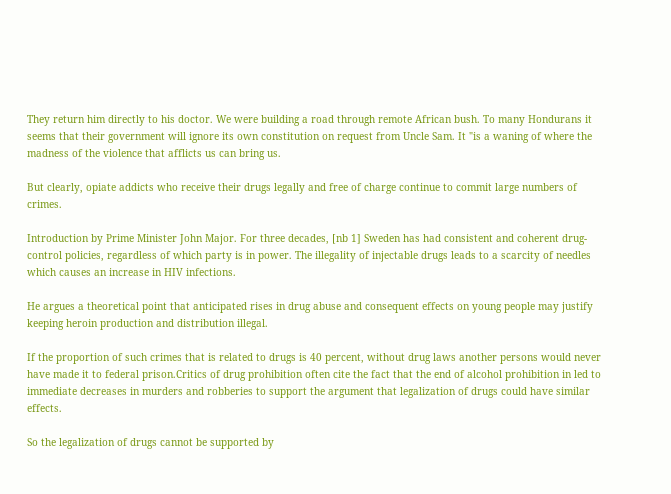They return him directly to his doctor. We were building a road through remote African bush. To many Hondurans it seems that their government will ignore its own constitution on request from Uncle Sam. It "is a waning of where the madness of the violence that afflicts us can bring us.

But clearly, opiate addicts who receive their drugs legally and free of charge continue to commit large numbers of crimes.

Introduction by Prime Minister John Major. For three decades, [nb 1] Sweden has had consistent and coherent drug-control policies, regardless of which party is in power. The illegality of injectable drugs leads to a scarcity of needles which causes an increase in HIV infections.

He argues a theoretical point that anticipated rises in drug abuse and consequent effects on young people may justify keeping heroin production and distribution illegal.

If the proportion of such crimes that is related to drugs is 40 percent, without drug laws another persons would never have made it to federal prison.Critics of drug prohibition often cite the fact that the end of alcohol prohibition in led to immediate decreases in murders and robberies to support the argument that legalization of drugs could have similar effects.

So the legalization of drugs cannot be supported by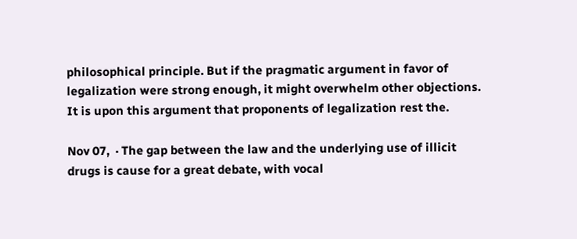philosophical principle. But if the pragmatic argument in favor of legalization were strong enough, it might overwhelm other objections. It is upon this argument that proponents of legalization rest the.

Nov 07,  · The gap between the law and the underlying use of illicit drugs is cause for a great debate, with vocal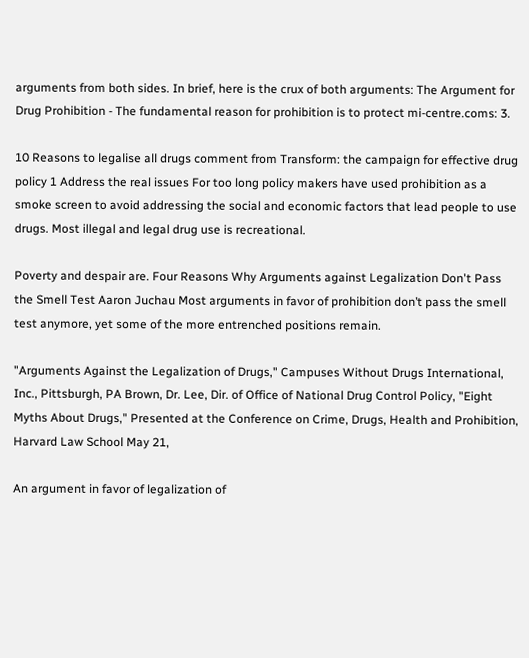arguments from both sides. In brief, here is the crux of both arguments: The Argument for Drug Prohibition - The fundamental reason for prohibition is to protect mi-centre.coms: 3.

10 Reasons to legalise all drugs comment from Transform: the campaign for effective drug policy 1 Address the real issues For too long policy makers have used prohibition as a smoke screen to avoid addressing the social and economic factors that lead people to use drugs. Most illegal and legal drug use is recreational.

Poverty and despair are. Four Reasons Why Arguments against Legalization Don't Pass the Smell Test Aaron Juchau Most arguments in favor of prohibition don’t pass the smell test anymore, yet some of the more entrenched positions remain.

"Arguments Against the Legalization of Drugs," Campuses Without Drugs International, Inc., Pittsburgh, PA Brown, Dr. Lee, Dir. of Office of National Drug Control Policy, "Eight Myths About Drugs," Presented at the Conference on Crime, Drugs, Health and Prohibition, Harvard Law School May 21,

An argument in favor of legalization of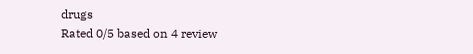drugs
Rated 0/5 based on 4 review